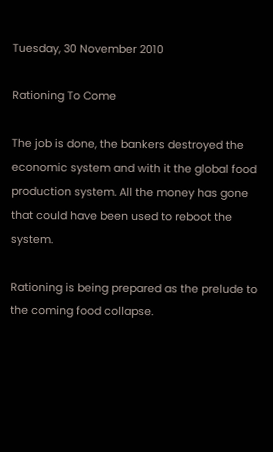Tuesday, 30 November 2010

Rationing To Come

The job is done, the bankers destroyed the economic system and with it the global food production system. All the money has gone that could have been used to reboot the system.

Rationing is being prepared as the prelude to the coming food collapse.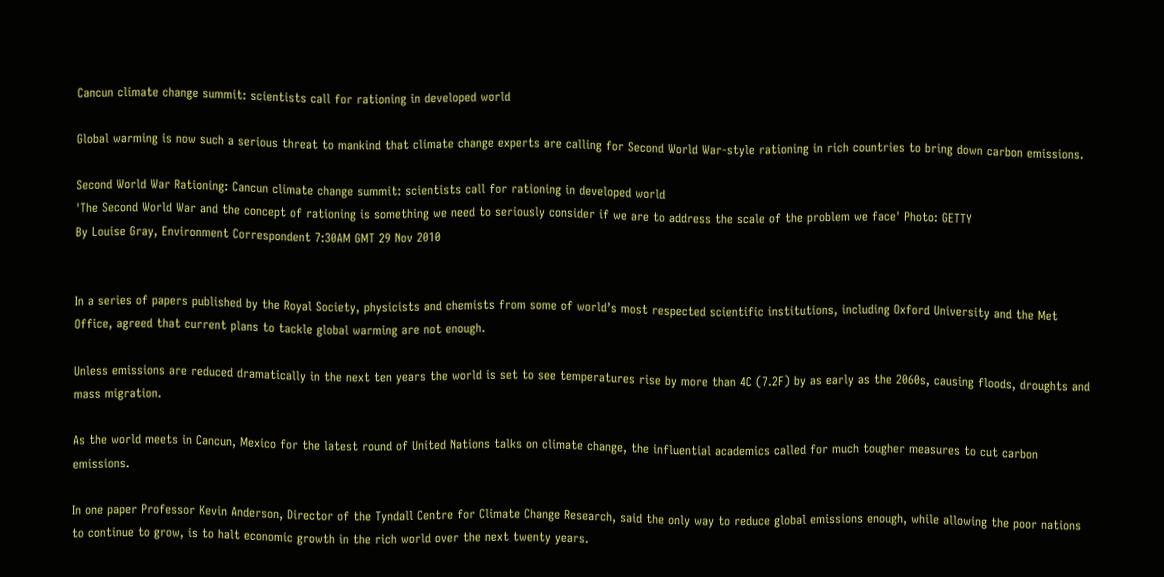Cancun climate change summit: scientists call for rationing in developed world

Global warming is now such a serious threat to mankind that climate change experts are calling for Second World War-style rationing in rich countries to bring down carbon emissions.

Second World War Rationing: Cancun climate change summit: scientists call for rationing in developed world
'The Second World War and the concept of rationing is something we need to seriously consider if we are to address the scale of the problem we face' Photo: GETTY
By Louise Gray, Environment Correspondent 7:30AM GMT 29 Nov 2010


In a series of papers published by the Royal Society, physicists and chemists from some of world’s most respected scientific institutions, including Oxford University and the Met Office, agreed that current plans to tackle global warming are not enough.

Unless emissions are reduced dramatically in the next ten years the world is set to see temperatures rise by more than 4C (7.2F) by as early as the 2060s, causing floods, droughts and mass migration.

As the world meets in Cancun, Mexico for the latest round of United Nations talks on climate change, the influential academics called for much tougher measures to cut carbon emissions.

In one paper Professor Kevin Anderson, Director of the Tyndall Centre for Climate Change Research, said the only way to reduce global emissions enough, while allowing the poor nations to continue to grow, is to halt economic growth in the rich world over the next twenty years.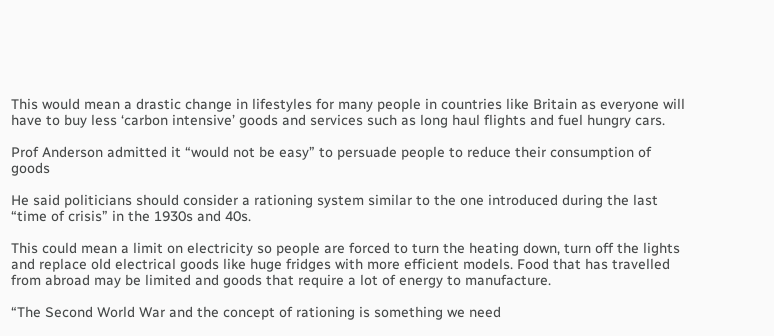This would mean a drastic change in lifestyles for many people in countries like Britain as everyone will have to buy less ‘carbon intensive’ goods and services such as long haul flights and fuel hungry cars.

Prof Anderson admitted it “would not be easy” to persuade people to reduce their consumption of goods

He said politicians should consider a rationing system similar to the one introduced during the last “time of crisis” in the 1930s and 40s.

This could mean a limit on electricity so people are forced to turn the heating down, turn off the lights and replace old electrical goods like huge fridges with more efficient models. Food that has travelled from abroad may be limited and goods that require a lot of energy to manufacture.

“The Second World War and the concept of rationing is something we need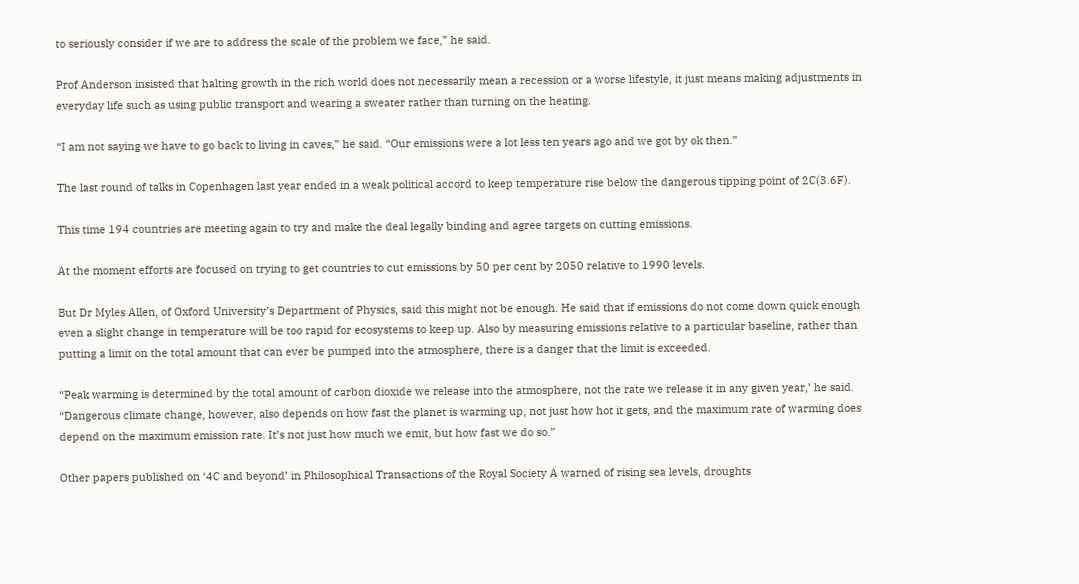to seriously consider if we are to address the scale of the problem we face,” he said.

Prof Anderson insisted that halting growth in the rich world does not necessarily mean a recession or a worse lifestyle, it just means making adjustments in everyday life such as using public transport and wearing a sweater rather than turning on the heating.

“I am not saying we have to go back to living in caves,” he said. “Our emissions were a lot less ten years ago and we got by ok then.”

The last round of talks in Copenhagen last year ended in a weak political accord to keep temperature rise below the dangerous tipping point of 2C(3.6F).

This time 194 countries are meeting again to try and make the deal legally binding and agree targets on cutting emissions.

At the moment efforts are focused on trying to get countries to cut emissions by 50 per cent by 2050 relative to 1990 levels.

But Dr Myles Allen, of Oxford University’s Department of Physics, said this might not be enough. He said that if emissions do not come down quick enough even a slight change in temperature will be too rapid for ecosystems to keep up. Also by measuring emissions relative to a particular baseline, rather than putting a limit on the total amount that can ever be pumped into the atmosphere, there is a danger that the limit is exceeded.

“Peak warming is determined by the total amount of carbon dioxide we release into the atmosphere, not the rate we release it in any given year,’ he said. “Dangerous climate change, however, also depends on how fast the planet is warming up, not just how hot it gets, and the maximum rate of warming does depend on the maximum emission rate. It’s not just how much we emit, but how fast we do so.”

Other papers published on ‘4C and beyond’ in Philosophical Transactions of the Royal Society A warned of rising sea levels, droughts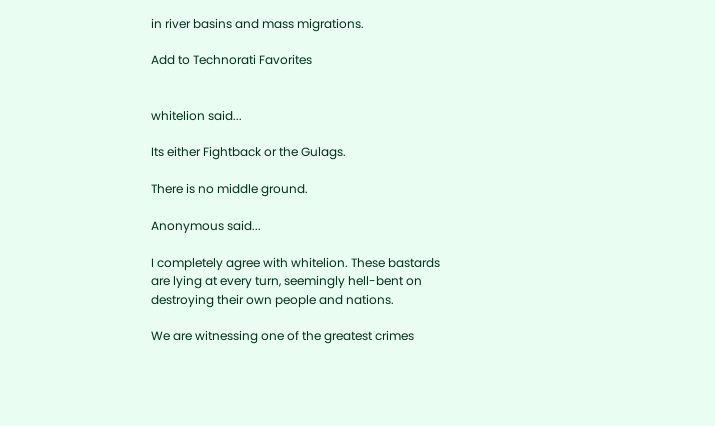in river basins and mass migrations.

Add to Technorati Favorites


whitelion said...

Its either Fightback or the Gulags.

There is no middle ground.

Anonymous said...

I completely agree with whitelion. These bastards are lying at every turn, seemingly hell-bent on destroying their own people and nations.

We are witnessing one of the greatest crimes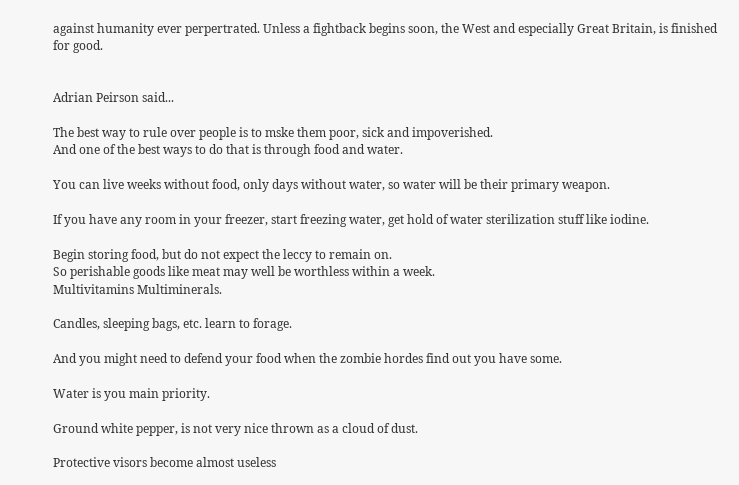against humanity ever perpertrated. Unless a fightback begins soon, the West and especially Great Britain, is finished for good.


Adrian Peirson said...

The best way to rule over people is to mske them poor, sick and impoverished.
And one of the best ways to do that is through food and water.

You can live weeks without food, only days without water, so water will be their primary weapon.

If you have any room in your freezer, start freezing water, get hold of water sterilization stuff like iodine.

Begin storing food, but do not expect the leccy to remain on.
So perishable goods like meat may well be worthless within a week.
Multivitamins Multiminerals.

Candles, sleeping bags, etc. learn to forage.

And you might need to defend your food when the zombie hordes find out you have some.

Water is you main priority.

Ground white pepper, is not very nice thrown as a cloud of dust.

Protective visors become almost useless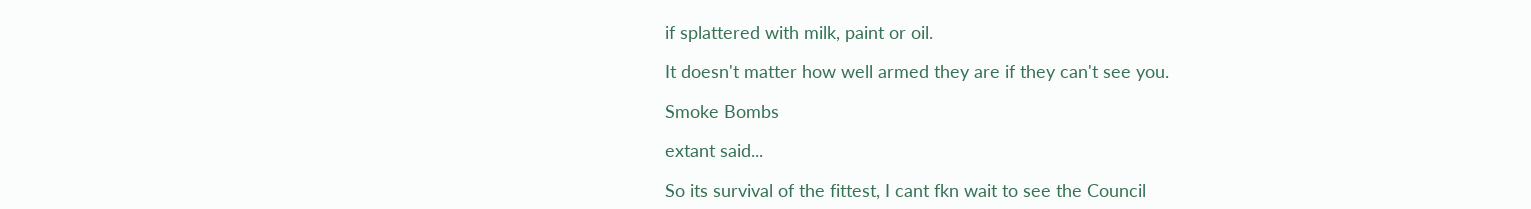if splattered with milk, paint or oil.

It doesn't matter how well armed they are if they can't see you.

Smoke Bombs

extant said...

So its survival of the fittest, I cant fkn wait to see the Council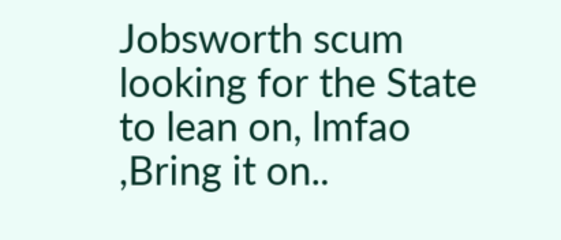Jobsworth scum looking for the State to lean on, lmfao ,Bring it on..